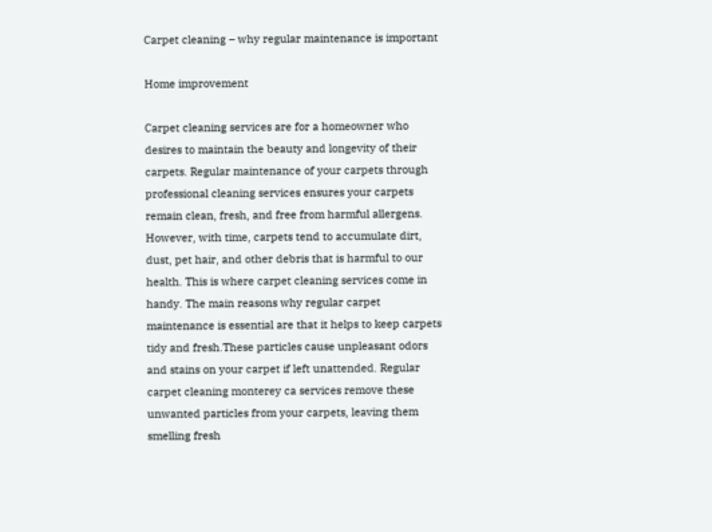Carpet cleaning – why regular maintenance is important

Home improvement

Carpet cleaning services are for a homeowner who desires to maintain the beauty and longevity of their carpets. Regular maintenance of your carpets through professional cleaning services ensures your carpets remain clean, fresh, and free from harmful allergens. However, with time, carpets tend to accumulate dirt, dust, pet hair, and other debris that is harmful to our health. This is where carpet cleaning services come in handy. The main reasons why regular carpet maintenance is essential are that it helps to keep carpets tidy and fresh.These particles cause unpleasant odors and stains on your carpet if left unattended. Regular carpet cleaning monterey ca services remove these unwanted particles from your carpets, leaving them smelling fresh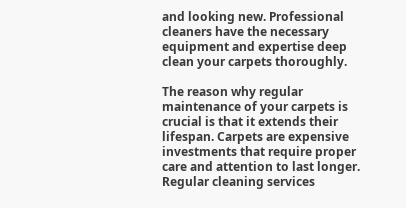and looking new. Professional cleaners have the necessary equipment and expertise deep clean your carpets thoroughly.

The reason why regular maintenance of your carpets is crucial is that it extends their lifespan. Carpets are expensive investments that require proper care and attention to last longer. Regular cleaning services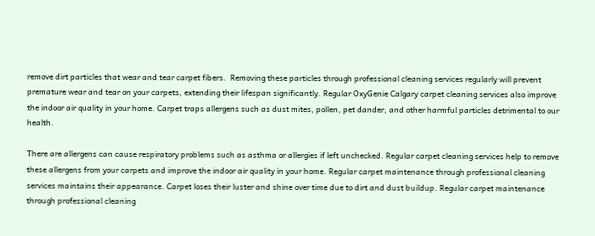remove dirt particles that wear and tear carpet fibers.  Removing these particles through professional cleaning services regularly will prevent premature wear and tear on your carpets, extending their lifespan significantly. Regular OxyGenie Calgary carpet cleaning services also improve the indoor air quality in your home. Carpet traps allergens such as dust mites, pollen, pet dander, and other harmful particles detrimental to our health.

There are allergens can cause respiratory problems such as asthma or allergies if left unchecked. Regular carpet cleaning services help to remove these allergens from your carpets and improve the indoor air quality in your home. Regular carpet maintenance through professional cleaning services maintains their appearance. Carpet loses their luster and shine over time due to dirt and dust buildup. Regular carpet maintenance through professional cleaning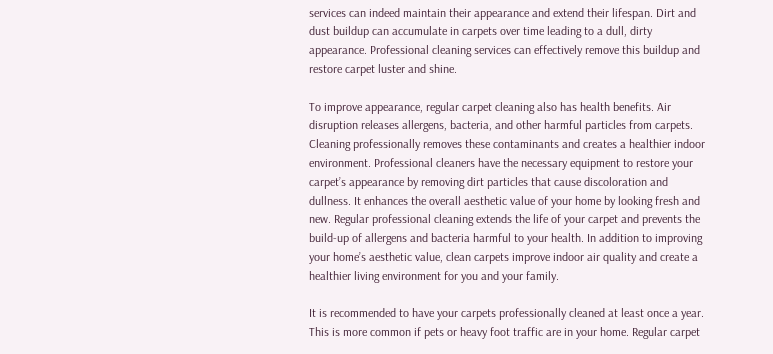services can indeed maintain their appearance and extend their lifespan. Dirt and dust buildup can accumulate in carpets over time leading to a dull, dirty appearance. Professional cleaning services can effectively remove this buildup and restore carpet luster and shine.

To improve appearance, regular carpet cleaning also has health benefits. Air disruption releases allergens, bacteria, and other harmful particles from carpets. Cleaning professionally removes these contaminants and creates a healthier indoor environment. Professional cleaners have the necessary equipment to restore your carpet’s appearance by removing dirt particles that cause discoloration and dullness. It enhances the overall aesthetic value of your home by looking fresh and new. Regular professional cleaning extends the life of your carpet and prevents the build-up of allergens and bacteria harmful to your health. In addition to improving your home’s aesthetic value, clean carpets improve indoor air quality and create a healthier living environment for you and your family.

It is recommended to have your carpets professionally cleaned at least once a year. This is more common if pets or heavy foot traffic are in your home. Regular carpet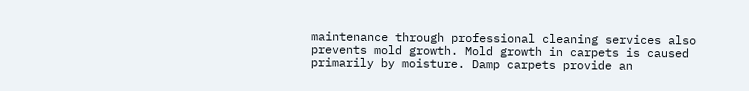maintenance through professional cleaning services also prevents mold growth. Mold growth in carpets is caused primarily by moisture. Damp carpets provide an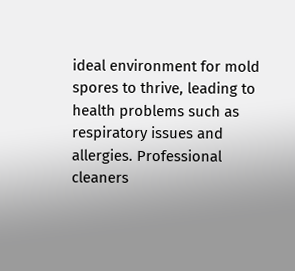ideal environment for mold spores to thrive, leading to health problems such as respiratory issues and allergies. Professional cleaners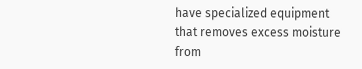have specialized equipment that removes excess moisture from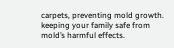carpets, preventing mold growth. keeping your family safe from mold’s harmful effects.